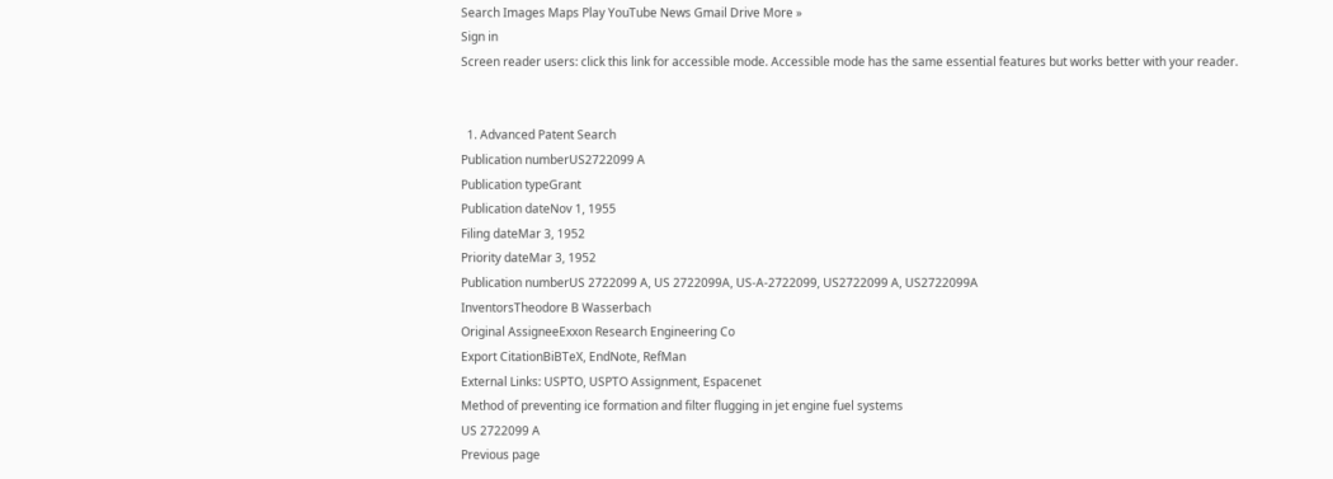Search Images Maps Play YouTube News Gmail Drive More »
Sign in
Screen reader users: click this link for accessible mode. Accessible mode has the same essential features but works better with your reader.


  1. Advanced Patent Search
Publication numberUS2722099 A
Publication typeGrant
Publication dateNov 1, 1955
Filing dateMar 3, 1952
Priority dateMar 3, 1952
Publication numberUS 2722099 A, US 2722099A, US-A-2722099, US2722099 A, US2722099A
InventorsTheodore B Wasserbach
Original AssigneeExxon Research Engineering Co
Export CitationBiBTeX, EndNote, RefMan
External Links: USPTO, USPTO Assignment, Espacenet
Method of preventing ice formation and filter flugging in jet engine fuel systems
US 2722099 A
Previous page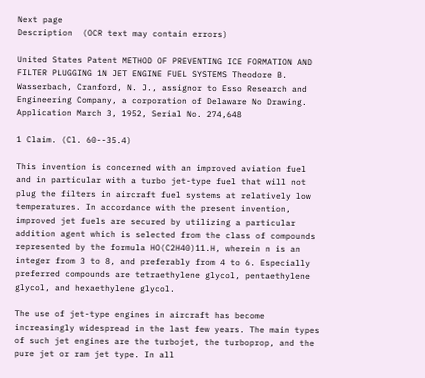Next page
Description  (OCR text may contain errors)

United States Patent METHOD OF PREVENTING ICE FORMATION AND FILTER PLUGGING 1N JET ENGINE FUEL SYSTEMS Theodore B. Wasserbach, Cranford, N. J., assignor to Esso Research and Engineering Company, a corporation of Delaware No Drawing. Application March 3, 1952, Serial No. 274,648

1 Claim. (Cl. 60--35.4)

This invention is concerned with an improved aviation fuel and in particular with a turbo jet-type fuel that will not plug the filters in aircraft fuel systems at relatively low temperatures. In accordance with the present invention, improved jet fuels are secured by utilizing a particular addition agent which is selected from the class of compounds represented by the formula HO(C2H40)11.H, wherein n is an integer from 3 to 8, and preferably from 4 to 6. Especially preferred compounds are tetraethylene glycol, pentaethylene glycol, and hexaethylene glycol.

The use of jet-type engines in aircraft has become increasingly widespread in the last few years. The main types of such jet engines are the turbojet, the turboprop, and the pure jet or ram jet type. In all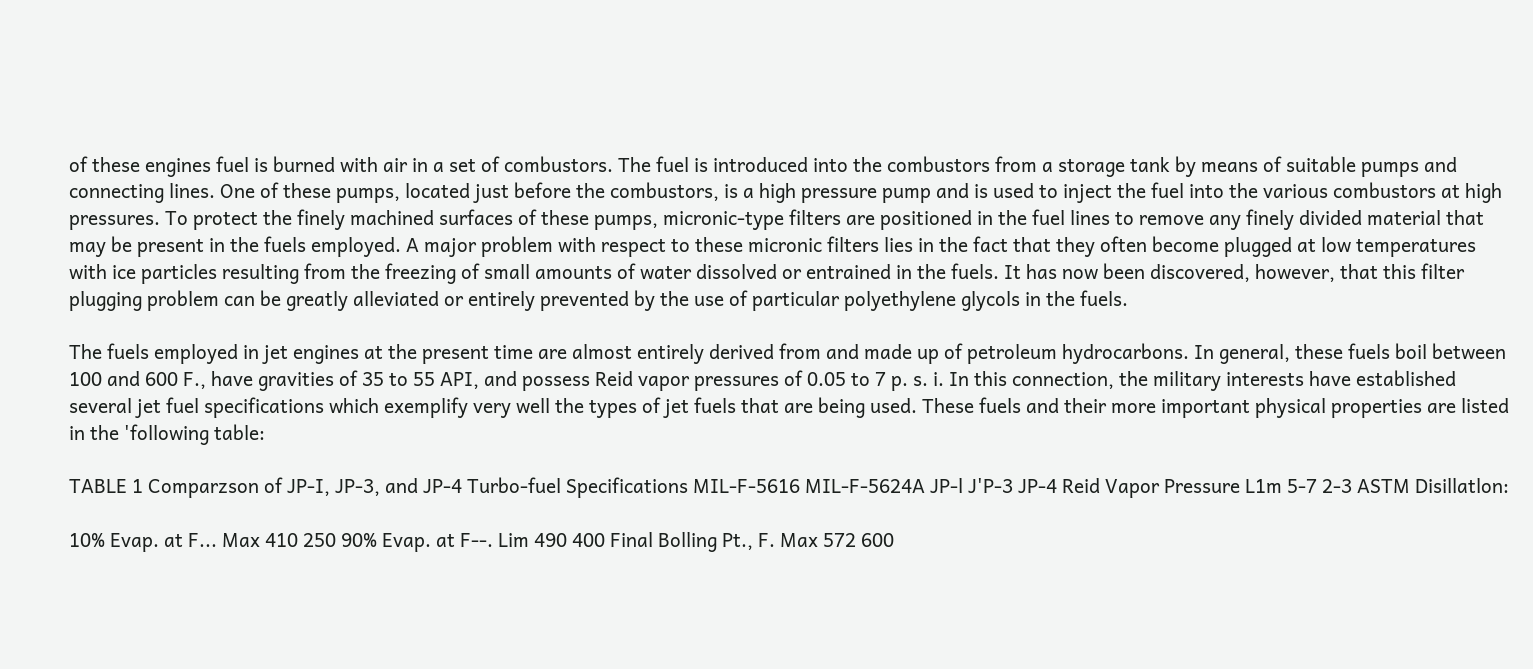of these engines fuel is burned with air in a set of combustors. The fuel is introduced into the combustors from a storage tank by means of suitable pumps and connecting lines. One of these pumps, located just before the combustors, is a high pressure pump and is used to inject the fuel into the various combustors at high pressures. To protect the finely machined surfaces of these pumps, micronic-type filters are positioned in the fuel lines to remove any finely divided material that may be present in the fuels employed. A major problem with respect to these micronic filters lies in the fact that they often become plugged at low temperatures with ice particles resulting from the freezing of small amounts of water dissolved or entrained in the fuels. It has now been discovered, however, that this filter plugging problem can be greatly alleviated or entirely prevented by the use of particular polyethylene glycols in the fuels.

The fuels employed in jet engines at the present time are almost entirely derived from and made up of petroleum hydrocarbons. In general, these fuels boil between 100 and 600 F., have gravities of 35 to 55 API, and possess Reid vapor pressures of 0.05 to 7 p. s. i. In this connection, the military interests have established several jet fuel specifications which exemplify very well the types of jet fuels that are being used. These fuels and their more important physical properties are listed in the 'following table:

TABLE 1 Comparzson of JP-I, JP-3, and JP-4 Turbo-fuel Specifications MIL-F-5616 MIL-F-5624A JP-l J'P-3 JP-4 Reid Vapor Pressure L1m 5-7 2-3 ASTM Disillatlon:

10% Evap. at F... Max 410 250 90% Evap. at F--. Lim 490 400 Final Bolling Pt., F. Max 572 600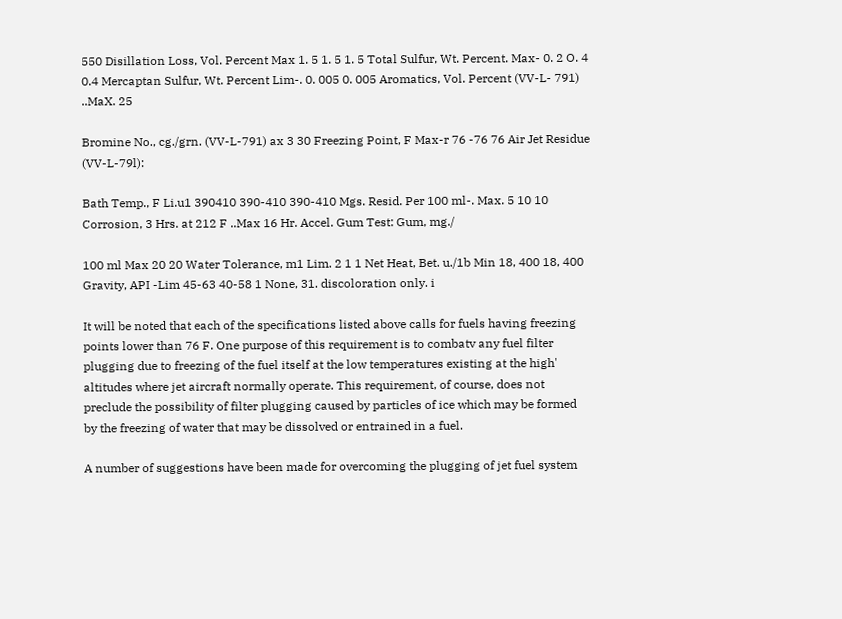550 Disillation Loss, Vol. Percent Max 1. 5 1. 5 1. 5 Total Sulfur, Wt. Percent. Max- 0. 2 O. 4 0.4 Mercaptan Sulfur, Wt. Percent Lim-. 0. 005 0. 005 Aromatics, Vol. Percent (VV-L- 791) ..MaX. 25

Bromine No., cg./grn. (VV-L-791) ax 3 30 Freezing Point, F Max-r 76 -76 76 Air Jet Residue (VV-L-79l):

Bath Temp., F Li.u1 390410 390-410 390-410 Mgs. Resid. Per 100 ml-. Max. 5 10 10 Corrosion, 3 Hrs. at 212 F ..Max 16 Hr. Accel. Gum Test: Gum, mg./

100 ml Max 20 20 Water Tolerance, m1 Lim. 2 1 1 Net Heat, Bet. u./1b Min 18, 400 18, 400 Gravity, API -Lim 45-63 40-58 1 None, 31. discoloration only. i

It will be noted that each of the specifications listed above calls for fuels having freezing points lower than 76 F. One purpose of this requirement is to combatv any fuel filter plugging due to freezing of the fuel itself at the low temperatures existing at the high' altitudes where jet aircraft normally operate. This requirement, of course, does not preclude the possibility of filter plugging caused by particles of ice which may be formed by the freezing of water that may be dissolved or entrained in a fuel.

A number of suggestions have been made for overcoming the plugging of jet fuel system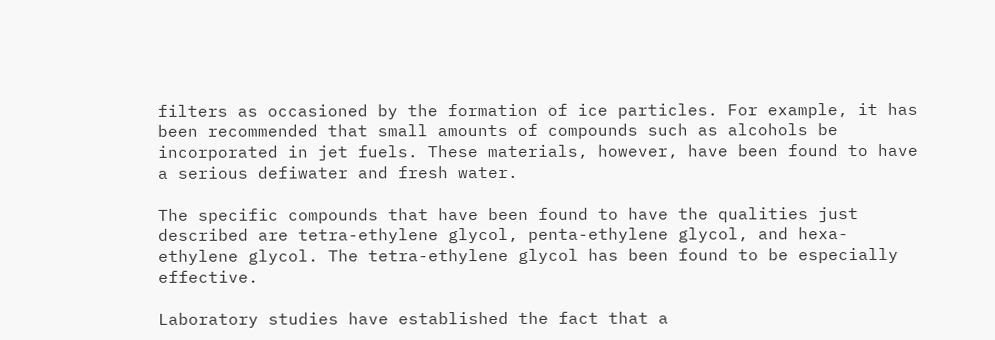filters as occasioned by the formation of ice particles. For example, it has been recommended that small amounts of compounds such as alcohols be incorporated in jet fuels. These materials, however, have been found to have a serious defiwater and fresh water.

The specific compounds that have been found to have the qualities just described are tetra-ethylene glycol, penta-ethylene glycol, and hexa-ethylene glycol. The tetra-ethylene glycol has been found to be especially effective.

Laboratory studies have established the fact that a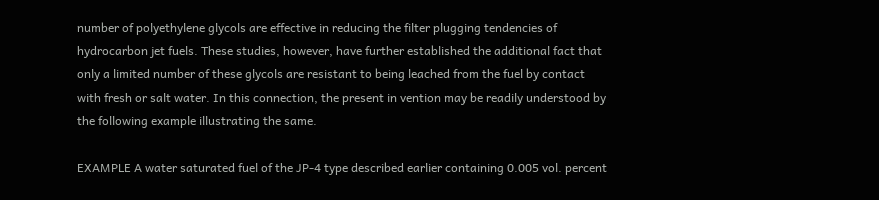number of polyethylene glycols are effective in reducing the filter plugging tendencies of hydrocarbon jet fuels. These studies, however, have further established the additional fact that only a limited number of these glycols are resistant to being leached from the fuel by contact with fresh or salt water. In this connection, the present in vention may be readily understood by the following example illustrating the same.

EXAMPLE A water saturated fuel of the JP-4 type described earlier containing 0.005 vol. percent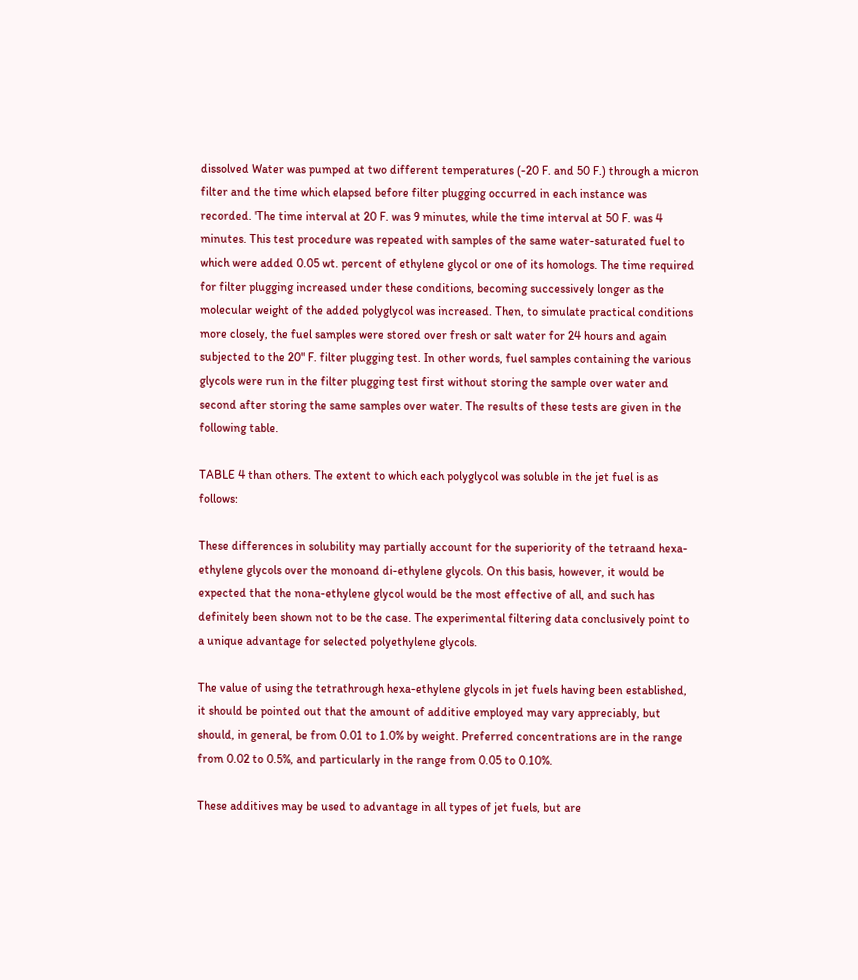dissolved Water was pumped at two different temperatures (-20 F. and 50 F.) through a micron filter and the time which elapsed before filter plugging occurred in each instance was recorded. 'The time interval at 20 F. was 9 minutes, while the time interval at 50 F. was 4 minutes. This test procedure was repeated with samples of the same water-saturated fuel to which were added 0.05 wt. percent of ethylene glycol or one of its homologs. The time required for filter plugging increased under these conditions, becoming successively longer as the molecular weight of the added polyglycol was increased. Then, to simulate practical conditions more closely, the fuel samples were stored over fresh or salt water for 24 hours and again subjected to the 20" F. filter plugging test. In other words, fuel samples containing the various glycols were run in the filter plugging test first without storing the sample over water and second after storing the same samples over water. The results of these tests are given in the following table.

TABLE 4 than others. The extent to which each polyglycol was soluble in the jet fuel is as follows:

These differences in solubility may partially account for the superiority of the tetraand hexa-ethylene glycols over the monoand di-ethylene glycols. On this basis, however, it would be expected that the nona-ethylene glycol would be the most effective of all, and such has definitely been shown not to be the case. The experimental filtering data conclusively point to a unique advantage for selected polyethylene glycols.

The value of using the tetrathrough hexa-ethylene glycols in jet fuels having been established, it should be pointed out that the amount of additive employed may vary appreciably, but should, in general, be from 0.01 to 1.0% by weight. Preferred concentrations are in the range from 0.02 to 0.5%, and particularly in the range from 0.05 to 0.10%.

These additives may be used to advantage in all types of jet fuels, but are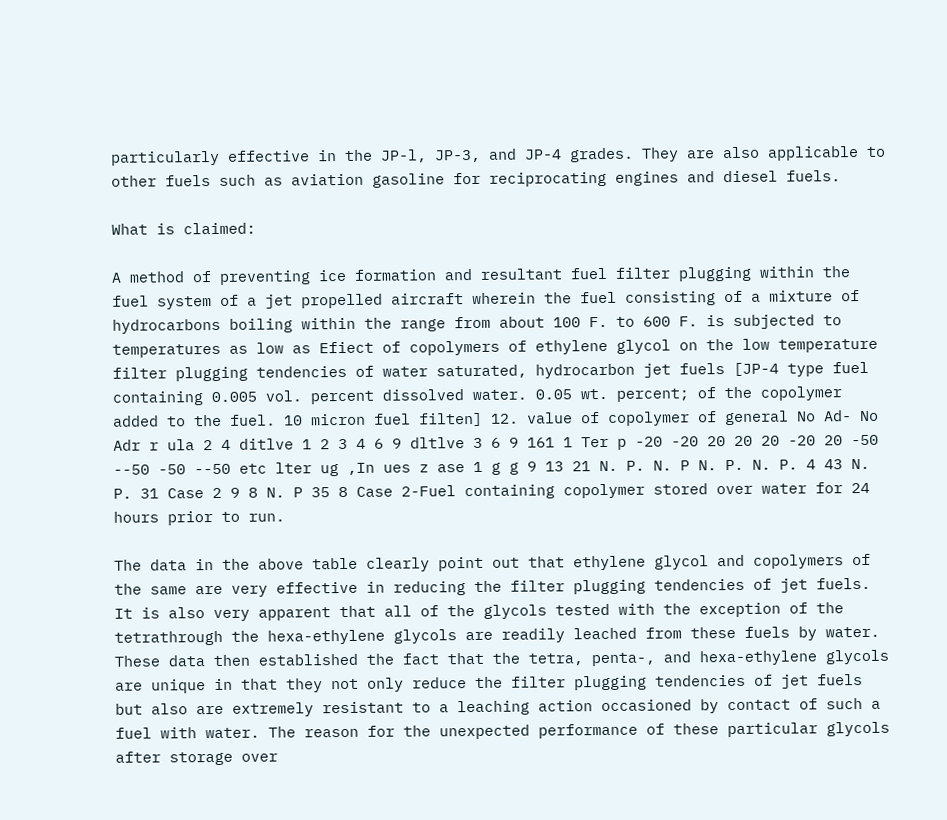particularly effective in the JP-l, JP-3, and JP-4 grades. They are also applicable to other fuels such as aviation gasoline for reciprocating engines and diesel fuels.

What is claimed:

A method of preventing ice formation and resultant fuel filter plugging within the fuel system of a jet propelled aircraft wherein the fuel consisting of a mixture of hydrocarbons boiling within the range from about 100 F. to 600 F. is subjected to temperatures as low as Efiect of copolymers of ethylene glycol on the low temperature filter plugging tendencies of water saturated, hydrocarbon jet fuels [JP-4 type fuel containing 0.005 vol. percent dissolved water. 0.05 wt. percent; of the copolymer added to the fuel. 10 micron fuel filten] 12. value of copolymer of general No Ad- No Adr r ula 2 4 ditlve 1 2 3 4 6 9 dltlve 3 6 9 161 1 Ter p -20 -20 20 20 20 -20 20 -50 --50 -50 --50 etc lter ug ,In ues z ase 1 g g 9 13 21 N. P. N. P N. P. N. P. 4 43 N. P. 31 Case 2 9 8 N. P 35 8 Case 2-Fuel containing copolymer stored over water for 24 hours prior to run.

The data in the above table clearly point out that ethylene glycol and copolymers of the same are very effective in reducing the filter plugging tendencies of jet fuels. It is also very apparent that all of the glycols tested with the exception of the tetrathrough the hexa-ethylene glycols are readily leached from these fuels by water. These data then established the fact that the tetra, penta-, and hexa-ethylene glycols are unique in that they not only reduce the filter plugging tendencies of jet fuels but also are extremely resistant to a leaching action occasioned by contact of such a fuel with water. The reason for the unexpected performance of these particular glycols after storage over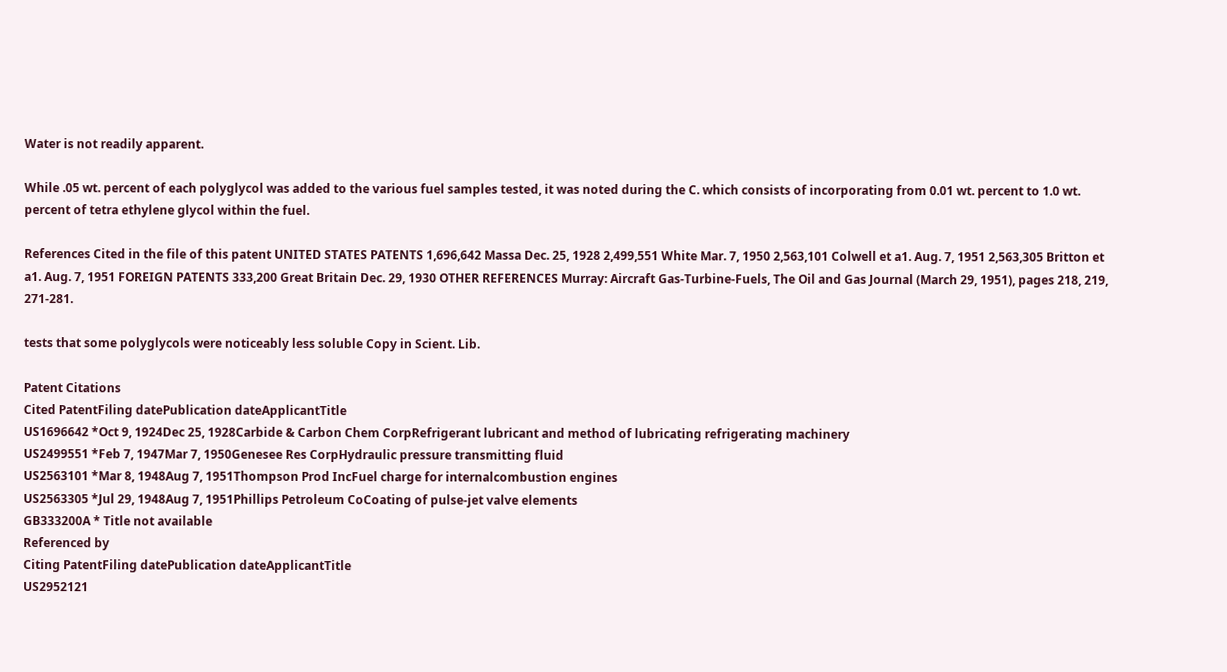Water is not readily apparent.

While .05 wt. percent of each polyglycol was added to the various fuel samples tested, it was noted during the C. which consists of incorporating from 0.01 wt. percent to 1.0 wt. percent of tetra ethylene glycol within the fuel.

References Cited in the file of this patent UNITED STATES PATENTS 1,696,642 Massa Dec. 25, 1928 2,499,551 White Mar. 7, 1950 2,563,101 Colwell et a1. Aug. 7, 1951 2,563,305 Britton et a1. Aug. 7, 1951 FOREIGN PATENTS 333,200 Great Britain Dec. 29, 1930 OTHER REFERENCES Murray: Aircraft Gas-Turbine-Fuels, The Oil and Gas Journal (March 29, 1951), pages 218, 219, 271-281.

tests that some polyglycols were noticeably less soluble Copy in Scient. Lib.

Patent Citations
Cited PatentFiling datePublication dateApplicantTitle
US1696642 *Oct 9, 1924Dec 25, 1928Carbide & Carbon Chem CorpRefrigerant lubricant and method of lubricating refrigerating machinery
US2499551 *Feb 7, 1947Mar 7, 1950Genesee Res CorpHydraulic pressure transmitting fluid
US2563101 *Mar 8, 1948Aug 7, 1951Thompson Prod IncFuel charge for internalcombustion engines
US2563305 *Jul 29, 1948Aug 7, 1951Phillips Petroleum CoCoating of pulse-jet valve elements
GB333200A * Title not available
Referenced by
Citing PatentFiling datePublication dateApplicantTitle
US2952121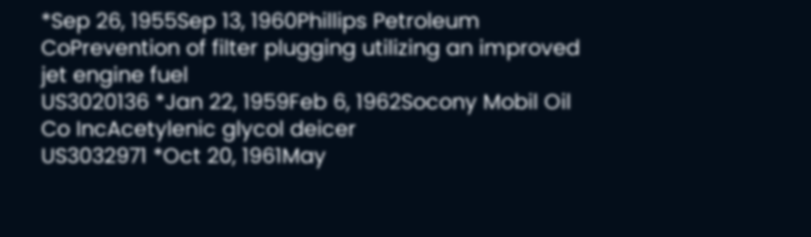*Sep 26, 1955Sep 13, 1960Phillips Petroleum CoPrevention of filter plugging utilizing an improved jet engine fuel
US3020136 *Jan 22, 1959Feb 6, 1962Socony Mobil Oil Co IncAcetylenic glycol deicer
US3032971 *Oct 20, 1961May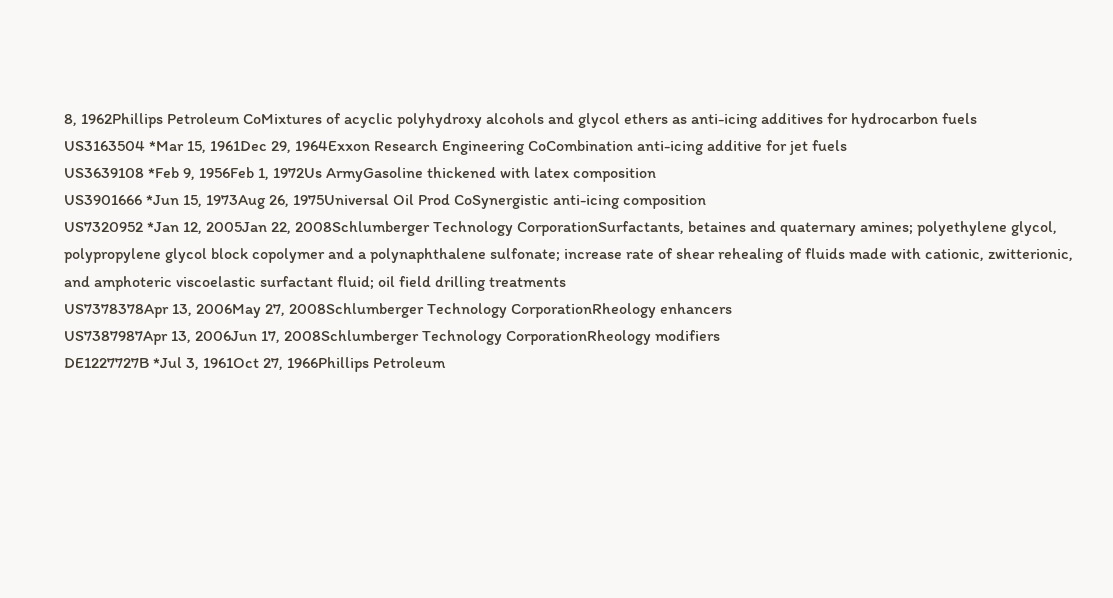8, 1962Phillips Petroleum CoMixtures of acyclic polyhydroxy alcohols and glycol ethers as anti-icing additives for hydrocarbon fuels
US3163504 *Mar 15, 1961Dec 29, 1964Exxon Research Engineering CoCombination anti-icing additive for jet fuels
US3639108 *Feb 9, 1956Feb 1, 1972Us ArmyGasoline thickened with latex composition
US3901666 *Jun 15, 1973Aug 26, 1975Universal Oil Prod CoSynergistic anti-icing composition
US7320952 *Jan 12, 2005Jan 22, 2008Schlumberger Technology CorporationSurfactants, betaines and quaternary amines; polyethylene glycol, polypropylene glycol block copolymer and a polynaphthalene sulfonate; increase rate of shear rehealing of fluids made with cationic, zwitterionic, and amphoteric viscoelastic surfactant fluid; oil field drilling treatments
US7378378Apr 13, 2006May 27, 2008Schlumberger Technology CorporationRheology enhancers
US7387987Apr 13, 2006Jun 17, 2008Schlumberger Technology CorporationRheology modifiers
DE1227727B *Jul 3, 1961Oct 27, 1966Phillips Petroleum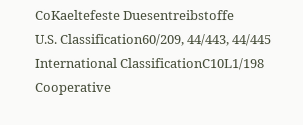CoKaeltefeste Duesentreibstoffe
U.S. Classification60/209, 44/443, 44/445
International ClassificationC10L1/198
Cooperative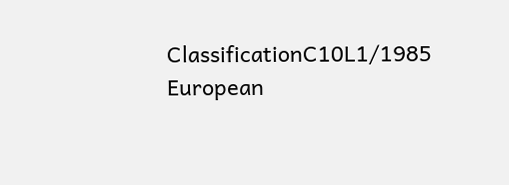ClassificationC10L1/1985
European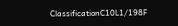ClassificationC10L1/198F